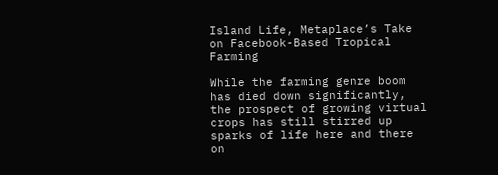Island Life, Metaplace’s Take on Facebook-Based Tropical Farming

While the farming genre boom has died down significantly, the prospect of growing virtual crops has still stirred up sparks of life here and there on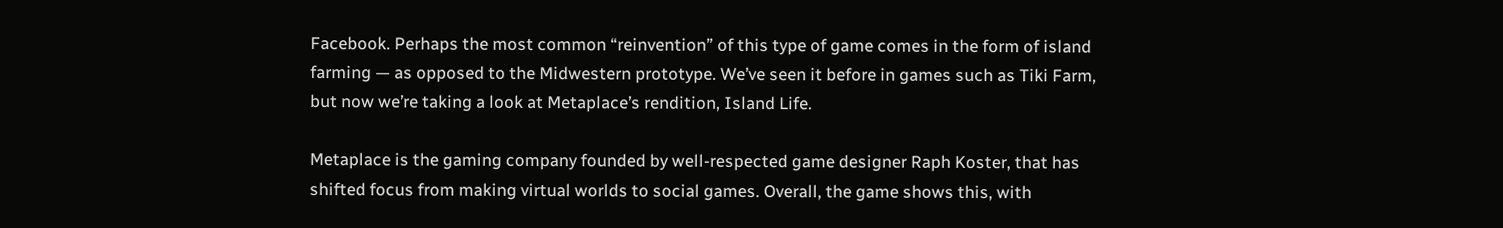Facebook. Perhaps the most common “reinvention” of this type of game comes in the form of island farming — as opposed to the Midwestern prototype. We’ve seen it before in games such as Tiki Farm, but now we’re taking a look at Metaplace’s rendition, Island Life.

Metaplace is the gaming company founded by well-respected game designer Raph Koster, that has shifted focus from making virtual worlds to social games. Overall, the game shows this, with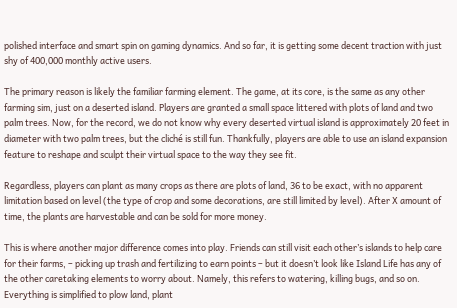polished interface and smart spin on gaming dynamics. And so far, it is getting some decent traction with just shy of 400,000 monthly active users.

The primary reason is likely the familiar farming element. The game, at its core, is the same as any other farming sim, just on a deserted island. Players are granted a small space littered with plots of land and two palm trees. Now, for the record, we do not know why every deserted virtual island is approximately 20 feet in diameter with two palm trees, but the cliché is still fun. Thankfully, players are able to use an island expansion feature to reshape and sculpt their virtual space to the way they see fit.

Regardless, players can plant as many crops as there are plots of land, 36 to be exact, with no apparent limitation based on level (the type of crop and some decorations, are still limited by level). After X amount of time, the plants are harvestable and can be sold for more money.

This is where another major difference comes into play. Friends can still visit each other’s islands to help care for their farms, – picking up trash and fertilizing to earn points – but it doesn’t look like Island Life has any of the other caretaking elements to worry about. Namely, this refers to watering, killing bugs, and so on. Everything is simplified to plow land, plant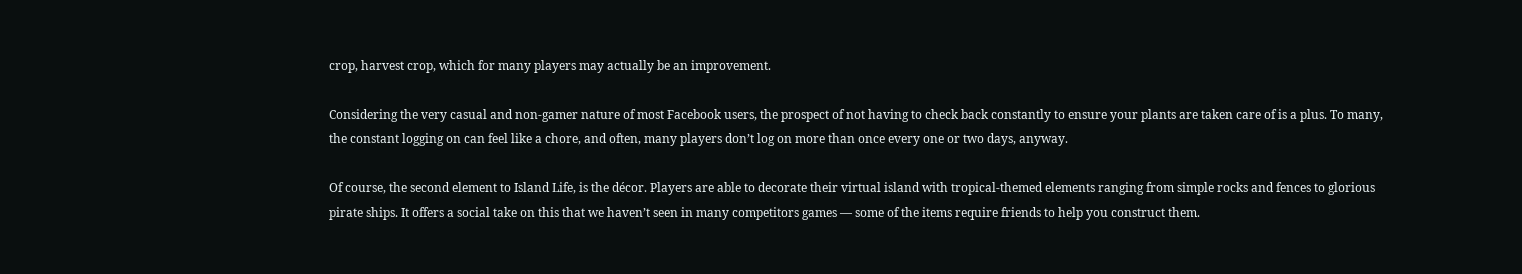crop, harvest crop, which for many players may actually be an improvement.

Considering the very casual and non-gamer nature of most Facebook users, the prospect of not having to check back constantly to ensure your plants are taken care of is a plus. To many, the constant logging on can feel like a chore, and often, many players don’t log on more than once every one or two days, anyway.

Of course, the second element to Island Life, is the décor. Players are able to decorate their virtual island with tropical-themed elements ranging from simple rocks and fences to glorious pirate ships. It offers a social take on this that we haven’t seen in many competitors games — some of the items require friends to help you construct them.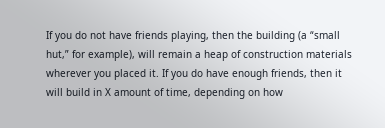If you do not have friends playing, then the building (a “small hut,” for example), will remain a heap of construction materials wherever you placed it. If you do have enough friends, then it will build in X amount of time, depending on how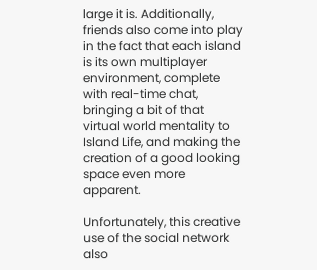large it is. Additionally, friends also come into play in the fact that each island is its own multiplayer environment, complete with real-time chat, bringing a bit of that virtual world mentality to Island Life, and making the creation of a good looking space even more apparent.

Unfortunately, this creative use of the social network also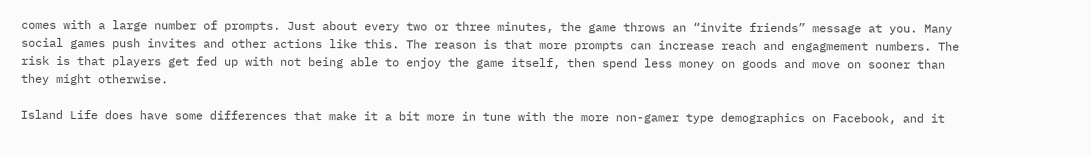comes with a large number of prompts. Just about every two or three minutes, the game throws an “invite friends” message at you. Many social games push invites and other actions like this. The reason is that more prompts can increase reach and engagmement numbers. The risk is that players get fed up with not being able to enjoy the game itself, then spend less money on goods and move on sooner than they might otherwise.

Island Life does have some differences that make it a bit more in tune with the more non-gamer type demographics on Facebook, and it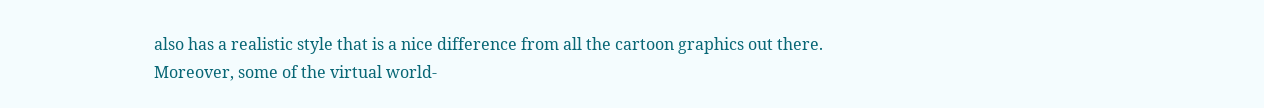also has a realistic style that is a nice difference from all the cartoon graphics out there. Moreover, some of the virtual world-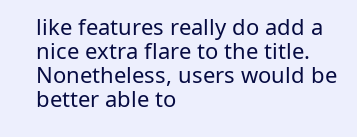like features really do add a nice extra flare to the title. Nonetheless, users would be better able to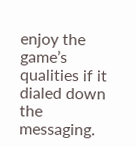enjoy the game’s qualities if it dialed down the messaging.